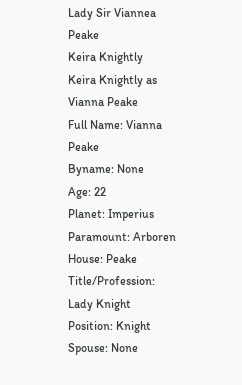Lady Sir Viannea Peake
Keira Knightly
Keira Knightly as Vianna Peake
Full Name: Vianna Peake
Byname: None
Age: 22
Planet: Imperius
Paramount: Arboren
House: Peake
Title/Profession: Lady Knight
Position: Knight
Spouse: None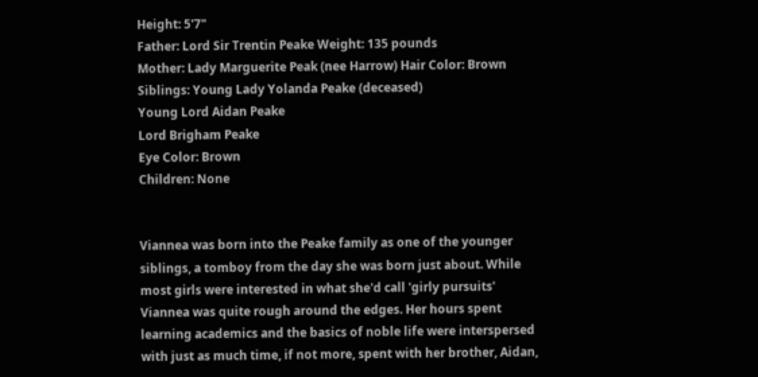Height: 5'7"
Father: Lord Sir Trentin Peake Weight: 135 pounds
Mother: Lady Marguerite Peak (nee Harrow) Hair Color: Brown
Siblings: Young Lady Yolanda Peake (deceased)
Young Lord Aidan Peake
Lord Brigham Peake
Eye Color: Brown
Children: None


Viannea was born into the Peake family as one of the younger siblings, a tomboy from the day she was born just about. While most girls were interested in what she'd call 'girly pursuits' Viannea was quite rough around the edges. Her hours spent learning academics and the basics of noble life were interspersed with just as much time, if not more, spent with her brother, Aidan,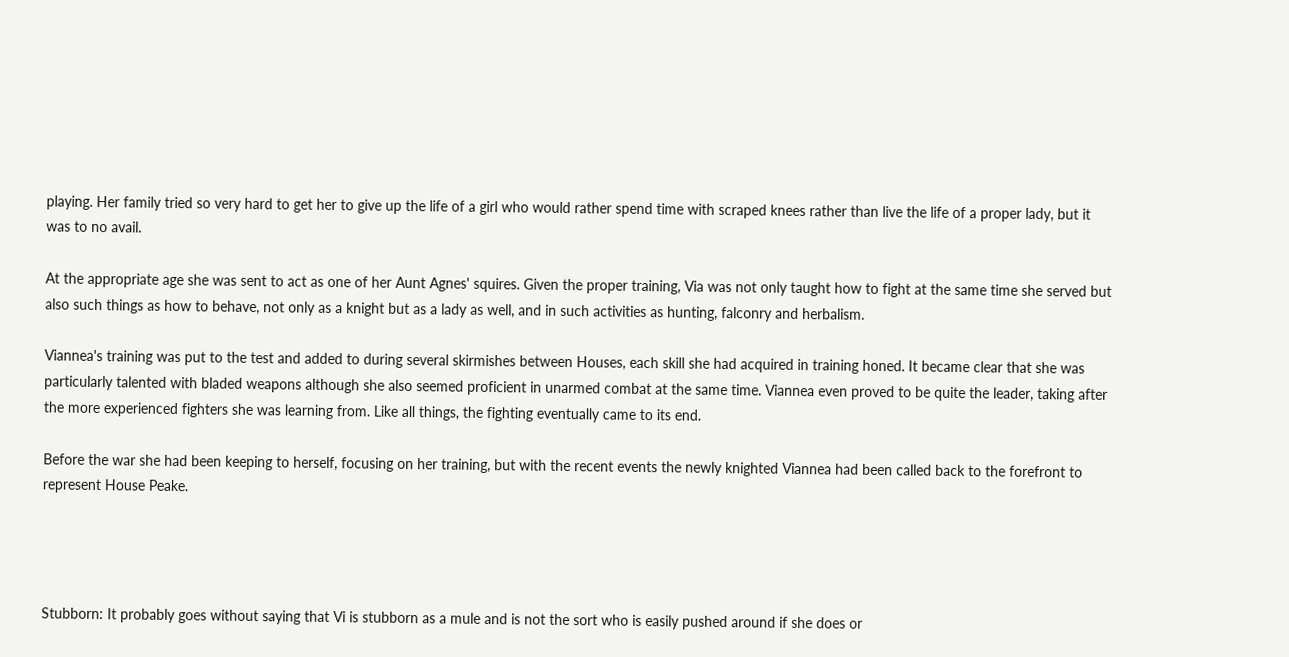playing. Her family tried so very hard to get her to give up the life of a girl who would rather spend time with scraped knees rather than live the life of a proper lady, but it was to no avail.

At the appropriate age she was sent to act as one of her Aunt Agnes' squires. Given the proper training, Via was not only taught how to fight at the same time she served but also such things as how to behave, not only as a knight but as a lady as well, and in such activities as hunting, falconry and herbalism.

Viannea's training was put to the test and added to during several skirmishes between Houses, each skill she had acquired in training honed. It became clear that she was particularly talented with bladed weapons although she also seemed proficient in unarmed combat at the same time. Viannea even proved to be quite the leader, taking after the more experienced fighters she was learning from. Like all things, the fighting eventually came to its end.

Before the war she had been keeping to herself, focusing on her training, but with the recent events the newly knighted Viannea had been called back to the forefront to represent House Peake.




Stubborn: It probably goes without saying that Vi is stubborn as a mule and is not the sort who is easily pushed around if she does or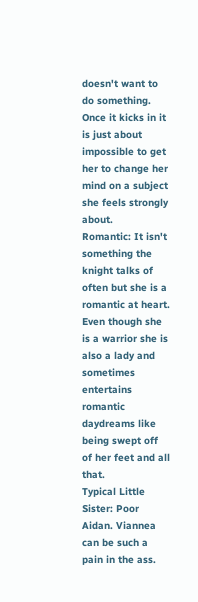doesn't want to do something. Once it kicks in it is just about impossible to get her to change her mind on a subject she feels strongly about.
Romantic: It isn't something the knight talks of often but she is a romantic at heart. Even though she is a warrior she is also a lady and sometimes entertains romantic daydreams like being swept off of her feet and all that.
Typical Little Sister: Poor Aidan. Viannea can be such a pain in the ass.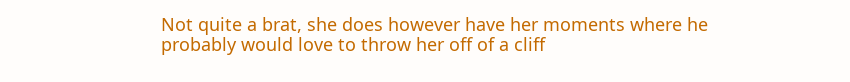Not quite a brat, she does however have her moments where he probably would love to throw her off of a cliff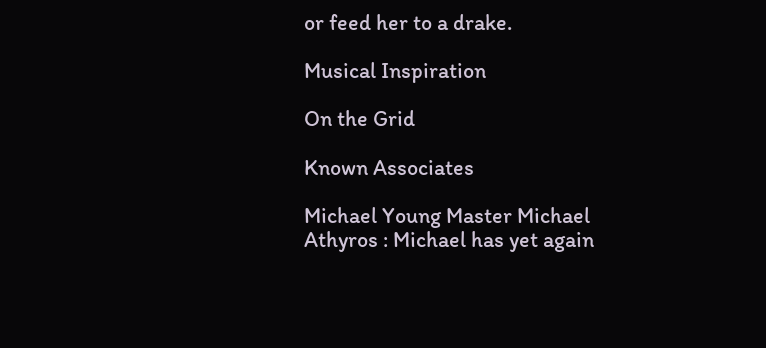or feed her to a drake.

Musical Inspiration

On the Grid

Known Associates

Michael Young Master Michael Athyros : Michael has yet again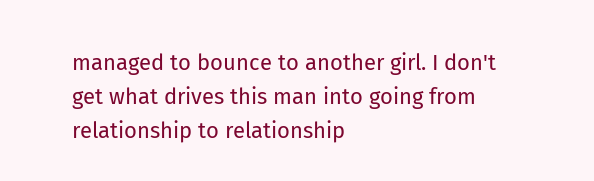managed to bounce to another girl. I don't get what drives this man into going from relationship to relationship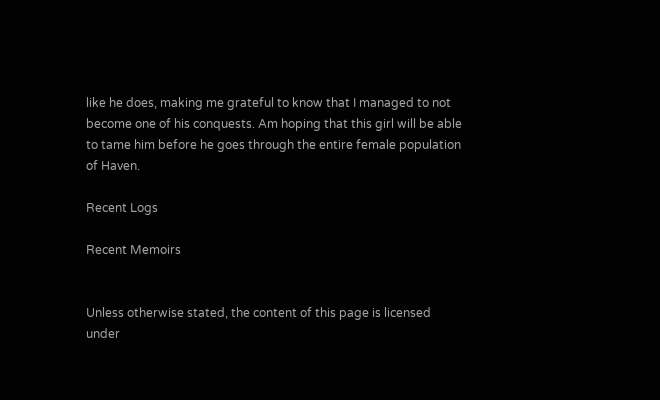like he does, making me grateful to know that I managed to not become one of his conquests. Am hoping that this girl will be able to tame him before he goes through the entire female population of Haven.

Recent Logs

Recent Memoirs


Unless otherwise stated, the content of this page is licensed under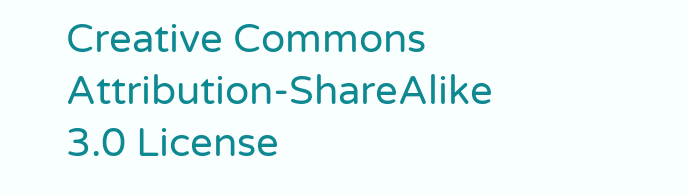Creative Commons Attribution-ShareAlike 3.0 License